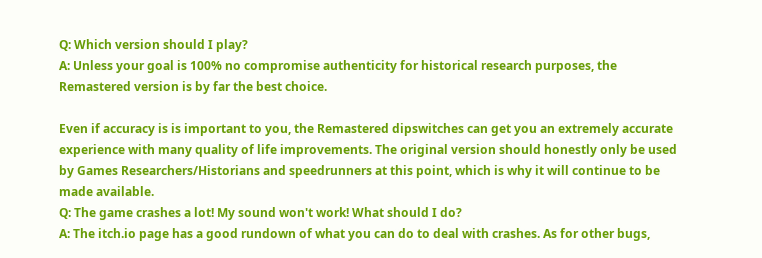Q: Which version should I play?
A: Unless your goal is 100% no compromise authenticity for historical research purposes, the Remastered version is by far the best choice.

Even if accuracy is is important to you, the Remastered dipswitches can get you an extremely accurate experience with many quality of life improvements. The original version should honestly only be used by Games Researchers/Historians and speedrunners at this point, which is why it will continue to be made available.
Q: The game crashes a lot! My sound won't work! What should I do?
A: The itch.io page has a good rundown of what you can do to deal with crashes. As for other bugs,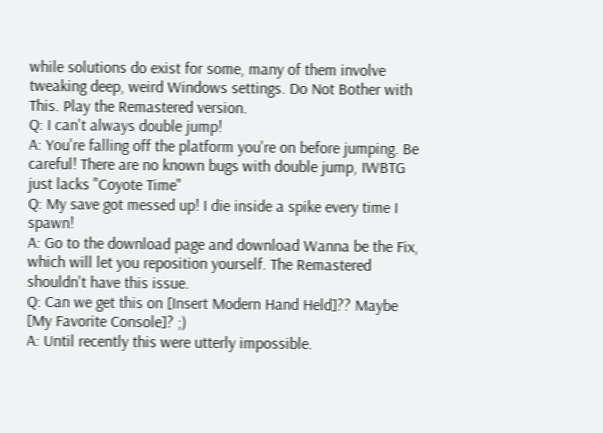while solutions do exist for some, many of them involve tweaking deep, weird Windows settings. Do Not Bother with This. Play the Remastered version.
Q: I can't always double jump!
A: You're falling off the platform you're on before jumping. Be careful! There are no known bugs with double jump, IWBTG just lacks "Coyote Time"
Q: My save got messed up! I die inside a spike every time I spawn!
A: Go to the download page and download Wanna be the Fix, which will let you reposition yourself. The Remastered shouldn't have this issue.
Q: Can we get this on [Insert Modern Hand Held]?? Maybe [My Favorite Console]? ;)
A: Until recently this were utterly impossible.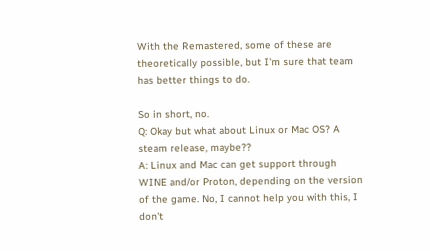With the Remastered, some of these are theoretically possible, but I'm sure that team has better things to do.

So in short, no.
Q: Okay but what about Linux or Mac OS? A steam release, maybe??
A: Linux and Mac can get support through WINE and/or Proton, depending on the version of the game. No, I cannot help you with this, I don't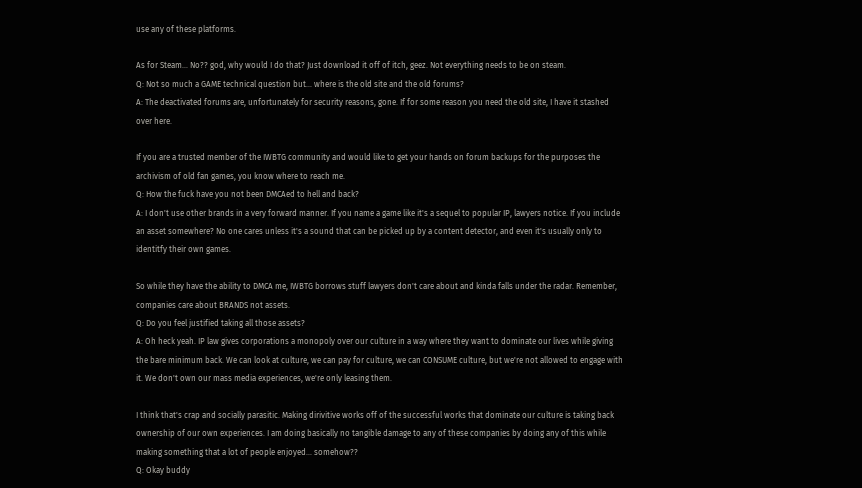use any of these platforms.

As for Steam... No?? god, why would I do that? Just download it off of itch, geez. Not everything needs to be on steam.
Q: Not so much a GAME technical question but... where is the old site and the old forums?
A: The deactivated forums are, unfortunately for security reasons, gone. If for some reason you need the old site, I have it stashed over here.

If you are a trusted member of the IWBTG community and would like to get your hands on forum backups for the purposes the archivism of old fan games, you know where to reach me.
Q: How the fuck have you not been DMCAed to hell and back?
A: I don't use other brands in a very forward manner. If you name a game like it's a sequel to popular IP, lawyers notice. If you include an asset somewhere? No one cares unless it's a sound that can be picked up by a content detector, and even it's usually only to identitfy their own games.

So while they have the ability to DMCA me, IWBTG borrows stuff lawyers don't care about and kinda falls under the radar. Remember, companies care about BRANDS not assets.
Q: Do you feel justified taking all those assets?
A: Oh heck yeah. IP law gives corporations a monopoly over our culture in a way where they want to dominate our lives while giving the bare minimum back. We can look at culture, we can pay for culture, we can CONSUME culture, but we're not allowed to engage with it. We don't own our mass media experiences, we're only leasing them.

I think that's crap and socially parasitic. Making dirivitive works off of the successful works that dominate our culture is taking back ownership of our own experiences. I am doing basically no tangible damage to any of these companies by doing any of this while making something that a lot of people enjoyed... somehow??
Q: Okay buddy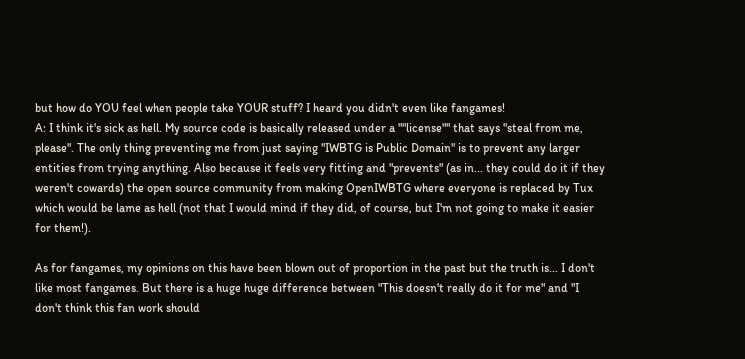but how do YOU feel when people take YOUR stuff? I heard you didn't even like fangames!
A: I think it's sick as hell. My source code is basically released under a ""license"" that says "steal from me, please". The only thing preventing me from just saying "IWBTG is Public Domain" is to prevent any larger entities from trying anything. Also because it feels very fitting and "prevents" (as in... they could do it if they weren't cowards) the open source community from making OpenIWBTG where everyone is replaced by Tux which would be lame as hell (not that I would mind if they did, of course, but I'm not going to make it easier for them!).

As for fangames, my opinions on this have been blown out of proportion in the past but the truth is... I don't like most fangames. But there is a huge huge difference between "This doesn't really do it for me" and "I don't think this fan work should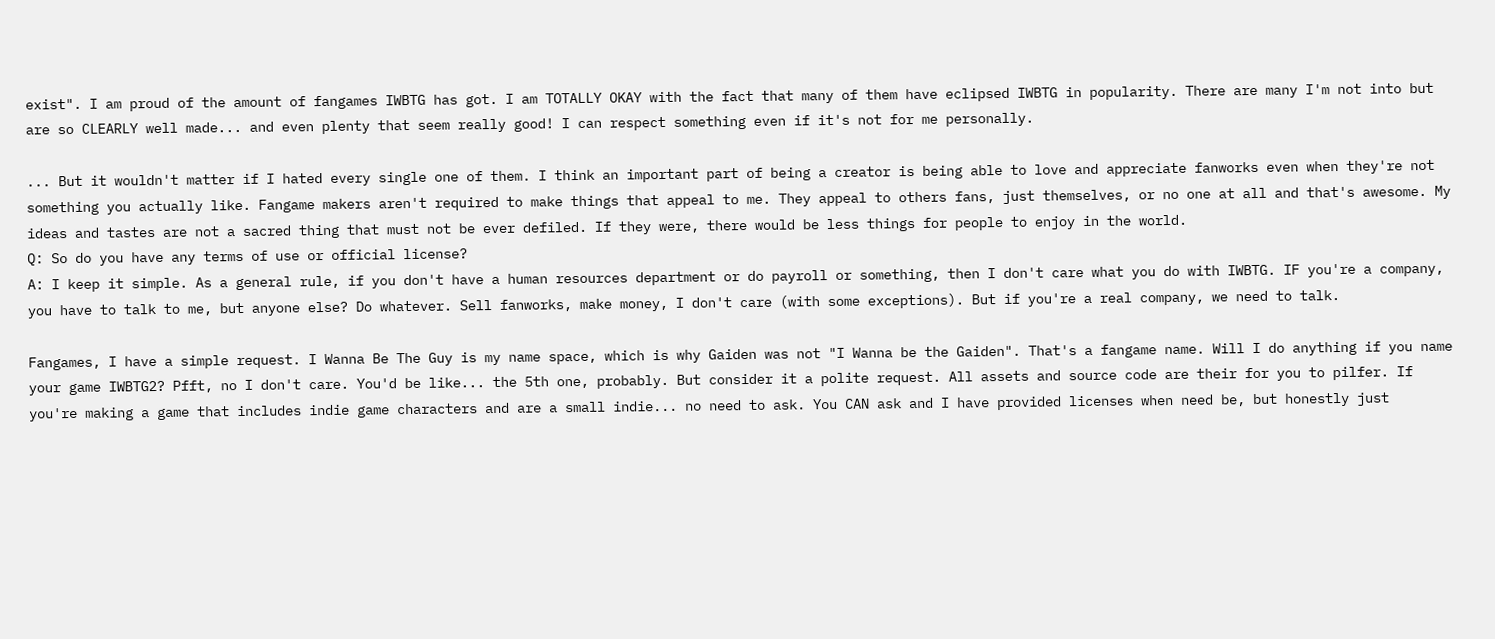exist". I am proud of the amount of fangames IWBTG has got. I am TOTALLY OKAY with the fact that many of them have eclipsed IWBTG in popularity. There are many I'm not into but are so CLEARLY well made... and even plenty that seem really good! I can respect something even if it's not for me personally.

... But it wouldn't matter if I hated every single one of them. I think an important part of being a creator is being able to love and appreciate fanworks even when they're not something you actually like. Fangame makers aren't required to make things that appeal to me. They appeal to others fans, just themselves, or no one at all and that's awesome. My ideas and tastes are not a sacred thing that must not be ever defiled. If they were, there would be less things for people to enjoy in the world.
Q: So do you have any terms of use or official license?
A: I keep it simple. As a general rule, if you don't have a human resources department or do payroll or something, then I don't care what you do with IWBTG. IF you're a company, you have to talk to me, but anyone else? Do whatever. Sell fanworks, make money, I don't care (with some exceptions). But if you're a real company, we need to talk.

Fangames, I have a simple request. I Wanna Be The Guy is my name space, which is why Gaiden was not "I Wanna be the Gaiden". That's a fangame name. Will I do anything if you name your game IWBTG2? Pfft, no I don't care. You'd be like... the 5th one, probably. But consider it a polite request. All assets and source code are their for you to pilfer. If you're making a game that includes indie game characters and are a small indie... no need to ask. You CAN ask and I have provided licenses when need be, but honestly just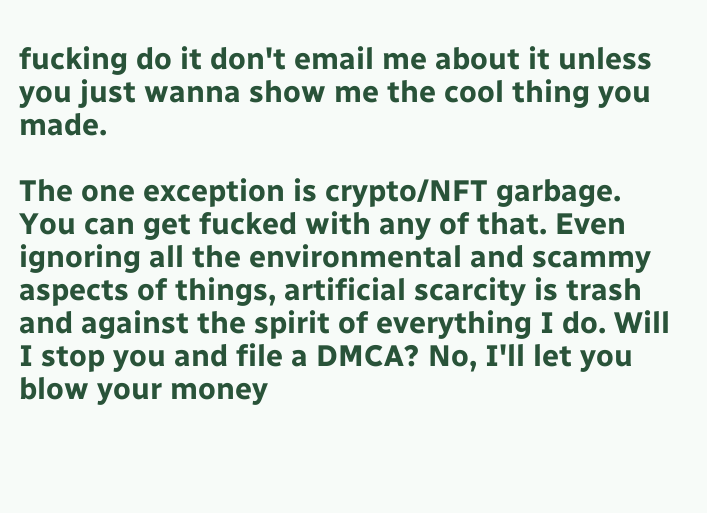fucking do it don't email me about it unless you just wanna show me the cool thing you made.

The one exception is crypto/NFT garbage. You can get fucked with any of that. Even ignoring all the environmental and scammy aspects of things, artificial scarcity is trash and against the spirit of everything I do. Will I stop you and file a DMCA? No, I'll let you blow your money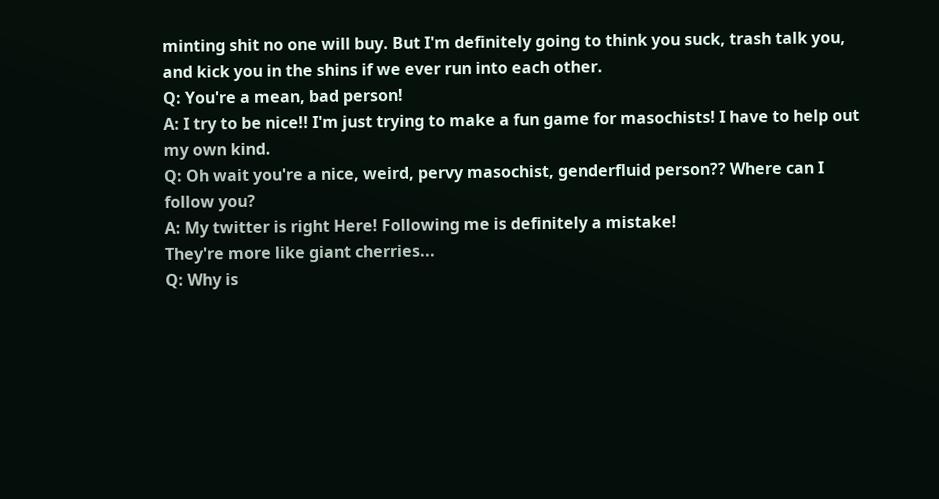minting shit no one will buy. But I'm definitely going to think you suck, trash talk you, and kick you in the shins if we ever run into each other.
Q: You're a mean, bad person!
A: I try to be nice!! I'm just trying to make a fun game for masochists! I have to help out my own kind.
Q: Oh wait you're a nice, weird, pervy masochist, genderfluid person?? Where can I follow you?
A: My twitter is right Here! Following me is definitely a mistake!
They're more like giant cherries...
Q: Why is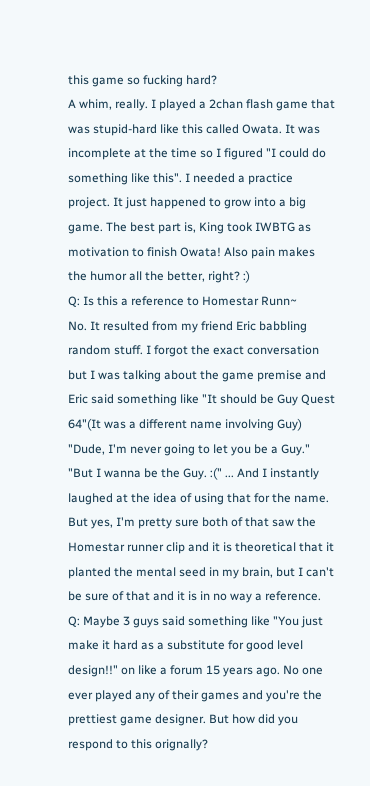this game so fucking hard?
A whim, really. I played a 2chan flash game that was stupid-hard like this called Owata. It was incomplete at the time so I figured "I could do something like this". I needed a practice project. It just happened to grow into a big game. The best part is, King took IWBTG as motivation to finish Owata! Also pain makes the humor all the better, right? :)
Q: Is this a reference to Homestar Runn~
No. It resulted from my friend Eric babbling random stuff. I forgot the exact conversation but I was talking about the game premise and Eric said something like "It should be Guy Quest 64"(It was a different name involving Guy) "Dude, I'm never going to let you be a Guy." "But I wanna be the Guy. :(" ... And I instantly laughed at the idea of using that for the name. But yes, I'm pretty sure both of that saw the Homestar runner clip and it is theoretical that it planted the mental seed in my brain, but I can't be sure of that and it is in no way a reference.
Q: Maybe 3 guys said something like "You just make it hard as a substitute for good level design!!" on like a forum 15 years ago. No one ever played any of their games and you're the prettiest game designer. But how did you respond to this orignally?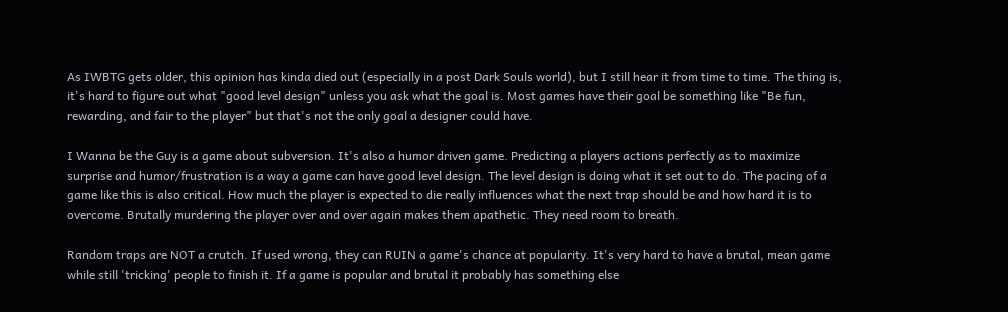As IWBTG gets older, this opinion has kinda died out (especially in a post Dark Souls world), but I still hear it from time to time. The thing is, it's hard to figure out what "good level design" unless you ask what the goal is. Most games have their goal be something like "Be fun, rewarding, and fair to the player" but that's not the only goal a designer could have.

I Wanna be the Guy is a game about subversion. It's also a humor driven game. Predicting a players actions perfectly as to maximize surprise and humor/frustration is a way a game can have good level design. The level design is doing what it set out to do. The pacing of a game like this is also critical. How much the player is expected to die really influences what the next trap should be and how hard it is to overcome. Brutally murdering the player over and over again makes them apathetic. They need room to breath.

Random traps are NOT a crutch. If used wrong, they can RUIN a game's chance at popularity. It's very hard to have a brutal, mean game while still 'tricking' people to finish it. If a game is popular and brutal it probably has something else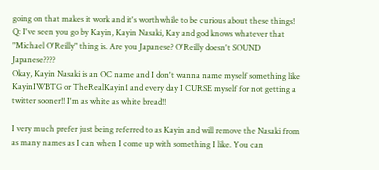going on that makes it work and it's worthwhile to be curious about these things!
Q: I've seen you go by Kayin, Kayin Nasaki, Kay and god knows whatever that "Michael O'Reilly" thing is. Are you Japanese? O'Reilly doesn't SOUND Japanese????
Okay, Kayin Nasaki is an OC name and I don't wanna name myself something like KayinIWBTG or TheRealKayin1 and every day I CURSE myself for not getting a twitter sooner!! I'm as white as white bread!!

I very much prefer just being referred to as Kayin and will remove the Nasaki from as many names as I can when I come up with something I like. You can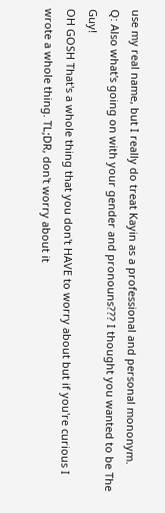use my real name, but I really do treat Kayin as a professional and personal mononym.
Q: Also what's going on with your gender and pronouns??? I thought you wanted to be The Guy!
OH GOSH That's a whole thing that you don't HAVE to worry about but if you're curious I wrote a whole thing. TL;DR, don't worry about it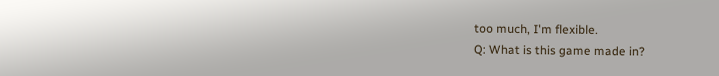too much, I'm flexible.
Q: What is this game made in?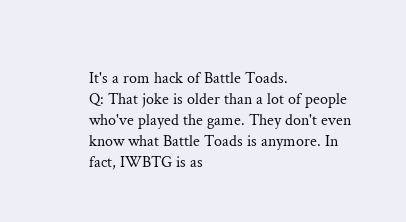It's a rom hack of Battle Toads.
Q: That joke is older than a lot of people who've played the game. They don't even know what Battle Toads is anymore. In fact, IWBTG is as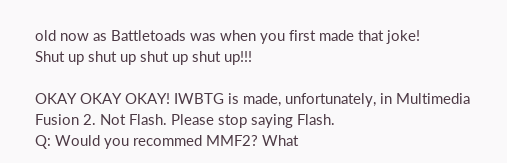old now as Battletoads was when you first made that joke!
Shut up shut up shut up shut up!!!

OKAY OKAY OKAY! IWBTG is made, unfortunately, in Multimedia Fusion 2. Not Flash. Please stop saying Flash.
Q: Would you recommed MMF2? What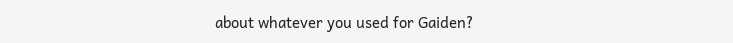about whatever you used for Gaiden?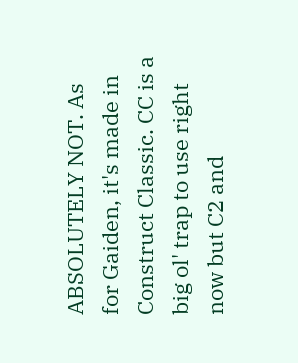ABSOLUTELY NOT. As for Gaiden, it's made in Construct Classic. CC is a big ol' trap to use right now but C2 and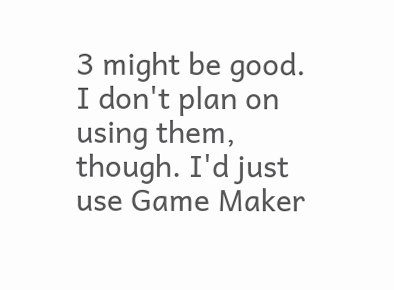3 might be good. I don't plan on using them, though. I'd just use Game Maker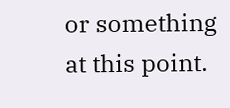or something at this point.